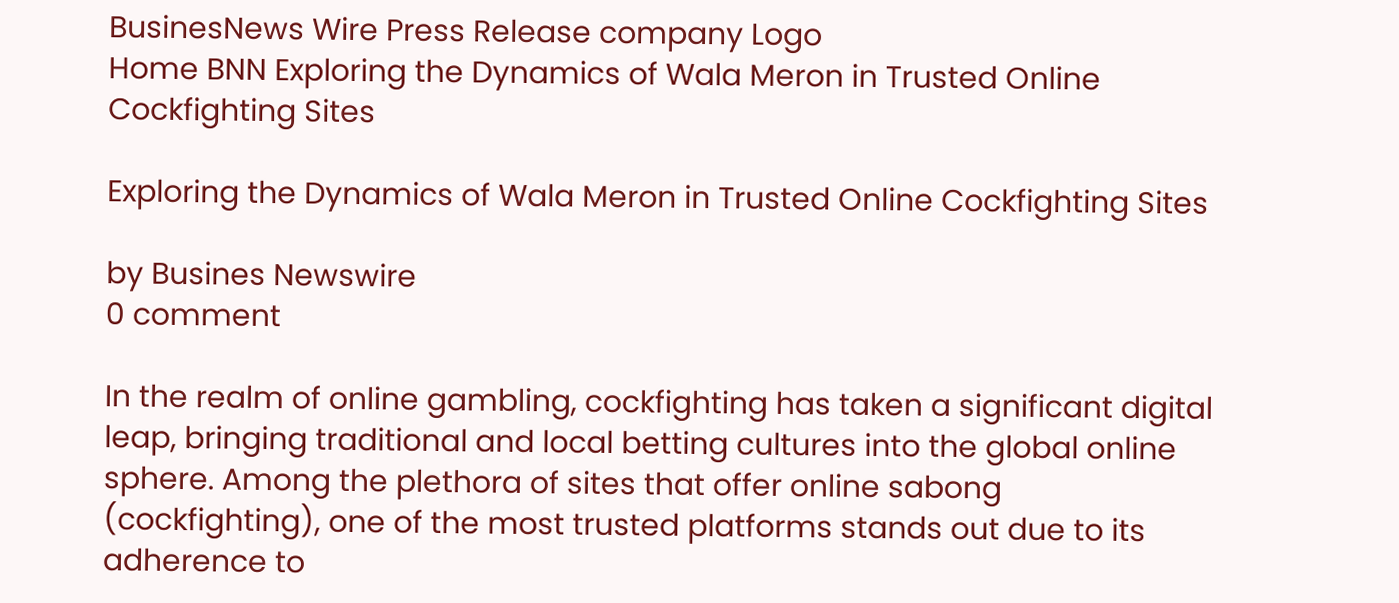BusinesNews Wire Press Release company Logo
Home BNN Exploring the Dynamics of Wala Meron in Trusted Online Cockfighting Sites

Exploring the Dynamics of Wala Meron in Trusted Online Cockfighting Sites

by Busines Newswire
0 comment

In the realm of online gambling, cockfighting has taken a significant digital leap, bringing traditional and local betting cultures into the global online sphere. Among the plethora of sites that offer online sabong (cockfighting), one of the most trusted platforms stands out due to its adherence to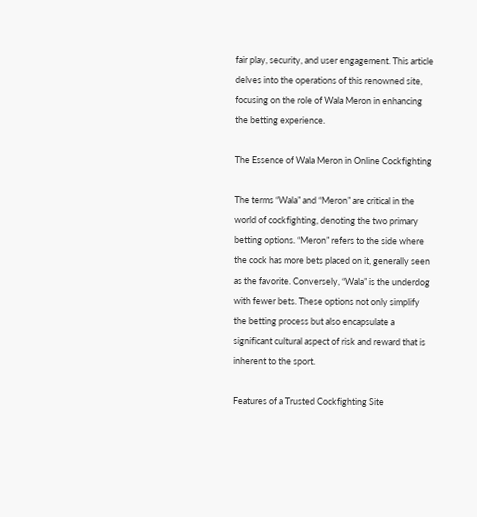fair play, security, and user engagement. This article delves into the operations of this renowned site, focusing on the role of Wala Meron in enhancing the betting experience.

The Essence of Wala Meron in Online Cockfighting

The terms “Wala” and “Meron” are critical in the world of cockfighting, denoting the two primary betting options. “Meron” refers to the side where the cock has more bets placed on it, generally seen as the favorite. Conversely, “Wala” is the underdog with fewer bets. These options not only simplify the betting process but also encapsulate a significant cultural aspect of risk and reward that is inherent to the sport.

Features of a Trusted Cockfighting Site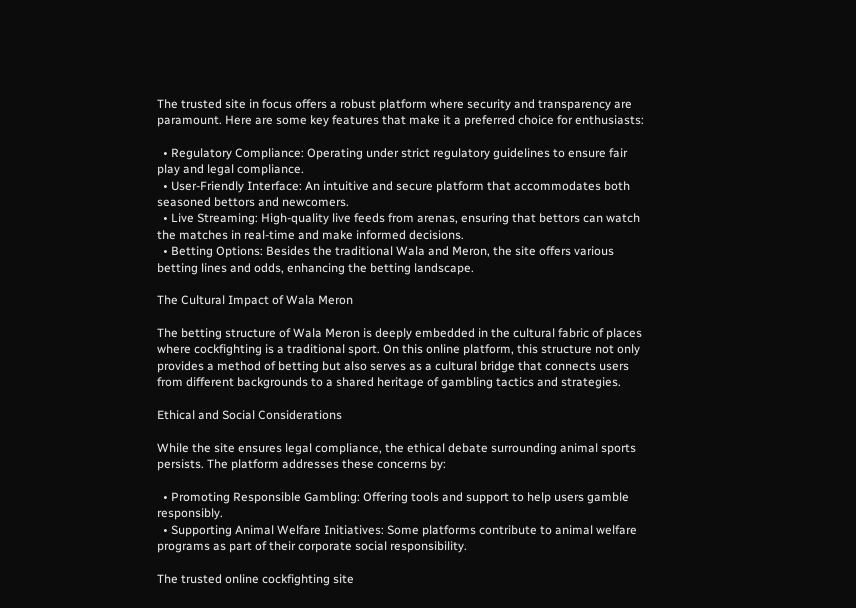The trusted site in focus offers a robust platform where security and transparency are paramount. Here are some key features that make it a preferred choice for enthusiasts:

  • Regulatory Compliance: Operating under strict regulatory guidelines to ensure fair play and legal compliance.
  • User-Friendly Interface: An intuitive and secure platform that accommodates both seasoned bettors and newcomers.
  • Live Streaming: High-quality live feeds from arenas, ensuring that bettors can watch the matches in real-time and make informed decisions.
  • Betting Options: Besides the traditional Wala and Meron, the site offers various betting lines and odds, enhancing the betting landscape.

The Cultural Impact of Wala Meron

The betting structure of Wala Meron is deeply embedded in the cultural fabric of places where cockfighting is a traditional sport. On this online platform, this structure not only provides a method of betting but also serves as a cultural bridge that connects users from different backgrounds to a shared heritage of gambling tactics and strategies.

Ethical and Social Considerations

While the site ensures legal compliance, the ethical debate surrounding animal sports persists. The platform addresses these concerns by:

  • Promoting Responsible Gambling: Offering tools and support to help users gamble responsibly.
  • Supporting Animal Welfare Initiatives: Some platforms contribute to animal welfare programs as part of their corporate social responsibility.

The trusted online cockfighting site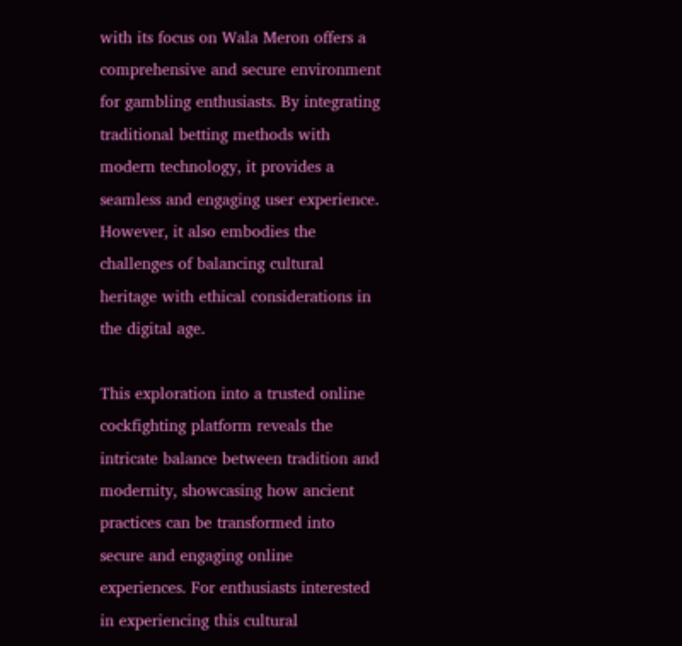with its focus on Wala Meron offers a comprehensive and secure environment for gambling enthusiasts. By integrating traditional betting methods with modern technology, it provides a seamless and engaging user experience. However, it also embodies the challenges of balancing cultural heritage with ethical considerations in the digital age.

This exploration into a trusted online cockfighting platform reveals the intricate balance between tradition and modernity, showcasing how ancient practices can be transformed into secure and engaging online experiences. For enthusiasts interested in experiencing this cultural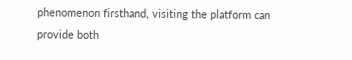phenomenon firsthand, visiting the platform can provide both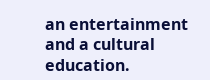an entertainment and a cultural education.